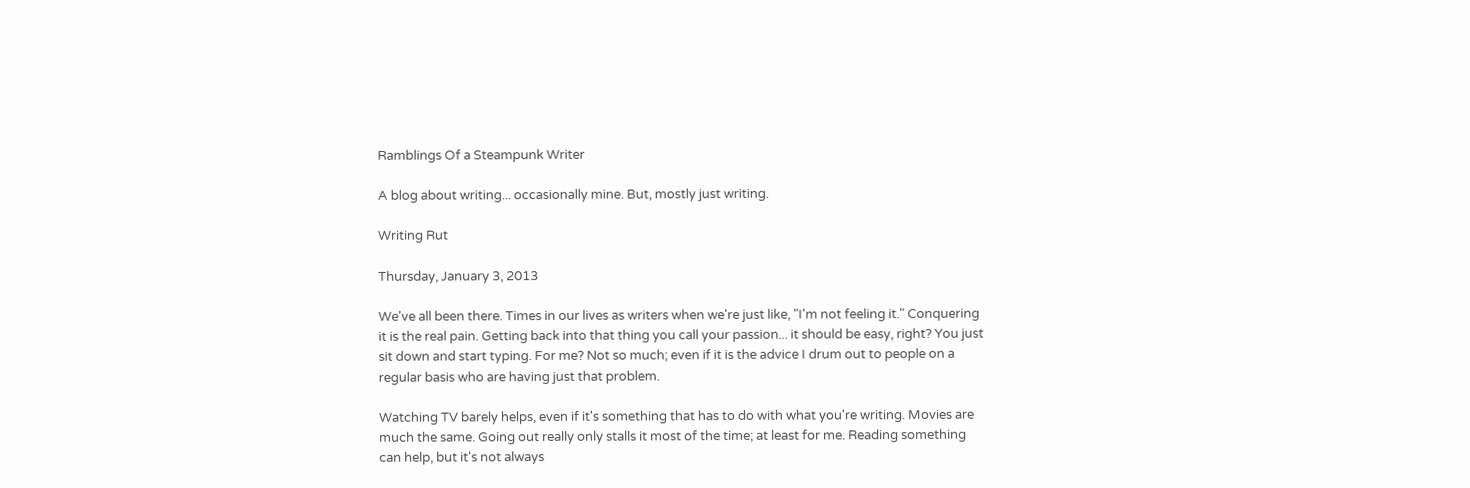Ramblings Of a Steampunk Writer

A blog about writing... occasionally mine. But, mostly just writing.

Writing Rut

Thursday, January 3, 2013

We've all been there. Times in our lives as writers when we're just like, "I'm not feeling it." Conquering it is the real pain. Getting back into that thing you call your passion... it should be easy, right? You just sit down and start typing. For me? Not so much; even if it is the advice I drum out to people on a regular basis who are having just that problem.

Watching TV barely helps, even if it's something that has to do with what you're writing. Movies are much the same. Going out really only stalls it most of the time; at least for me. Reading something can help, but it's not always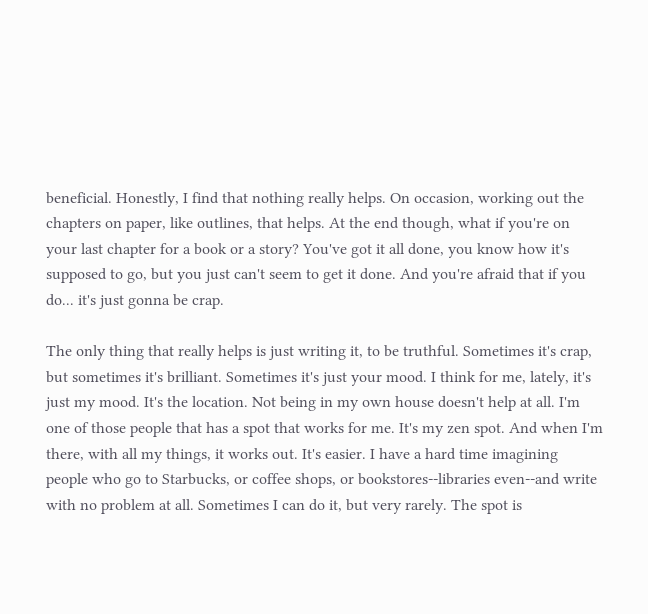beneficial. Honestly, I find that nothing really helps. On occasion, working out the chapters on paper, like outlines, that helps. At the end though, what if you're on your last chapter for a book or a story? You've got it all done, you know how it's supposed to go, but you just can't seem to get it done. And you're afraid that if you do... it's just gonna be crap.

The only thing that really helps is just writing it, to be truthful. Sometimes it's crap, but sometimes it's brilliant. Sometimes it's just your mood. I think for me, lately, it's just my mood. It's the location. Not being in my own house doesn't help at all. I'm one of those people that has a spot that works for me. It's my zen spot. And when I'm there, with all my things, it works out. It's easier. I have a hard time imagining people who go to Starbucks, or coffee shops, or bookstores--libraries even--and write with no problem at all. Sometimes I can do it, but very rarely. The spot is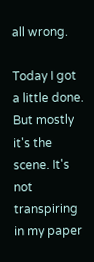all wrong.

Today I got a little done. But mostly it's the scene. It's not transpiring in my paper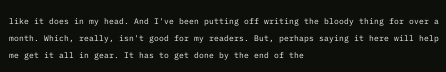like it does in my head. And I've been putting off writing the bloody thing for over a month. Which, really, isn't good for my readers. But, perhaps saying it here will help me get it all in gear. It has to get done by the end of the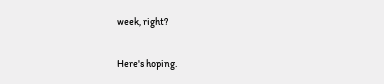week, right?

Here's hoping.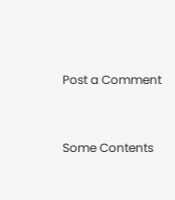Post a Comment


Some Contents